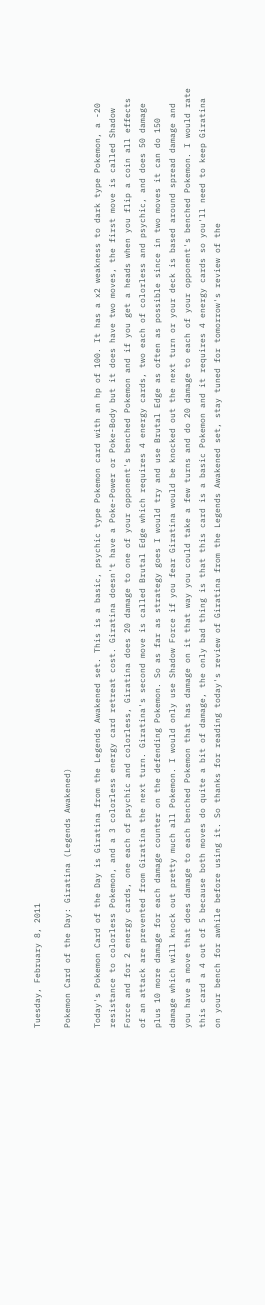Tuesday, February 8, 2011

Pokemon Card of the Day: Giratina (Legends Awakened)

Today's Pokemon Card of the Day is Giratina from the Legends Awakened set. This is a basic, psychic type Pokemon card with an hp of 100. It has a x2 weakness to dark type Pokemon, a -20 resistance to colorless Pokemon, and a 3 colorless energy card retreat cost. Giratina doesn't have a Poke-Power or Poke-Body but it does have two moves, the first move is called Shadow Force and for 2 energy cards, one each of psychic and colorless, Giratina does 20 damage to one of your opponent's benched Pokemon and if you get a heads when you flip a coin all effects of an attack are prevented from Giratina the next turn. Giratina's second move is called Brutal Edge which requires 4 energy cards, two each of colorless and psychic, and does 50 damage plus 10 more damage for each damage counter on the defending Pokemon. So as far as strategy goes I would try and use Brutal Edge as often as possible since in two moves it can do 150 damage which will knock out pretty much all Pokemon. I would only use Shadow Force if you fear Giratina would be knocked out the next turn or your deck is based around spread damage and you have a move that does damage to each benched Pokemon that has damage on it that way you could take a few turns and do 20 damage to each of your opponent's benched Pokemon. I would rate this card a 4 out of 5 because both moves do quite a bit of damage, the only bad thing is that this card is a basic Pokemon and it requires 4 energy cards so you'll need to keep Giratina on your bench for awhile before using it. So thanks for reading today's review of Giratina from the Legends Awakened set, stay tuned for tomorrow's review of the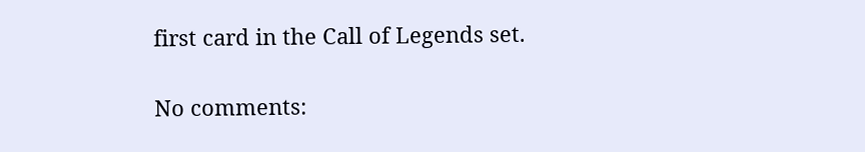first card in the Call of Legends set.

No comments: